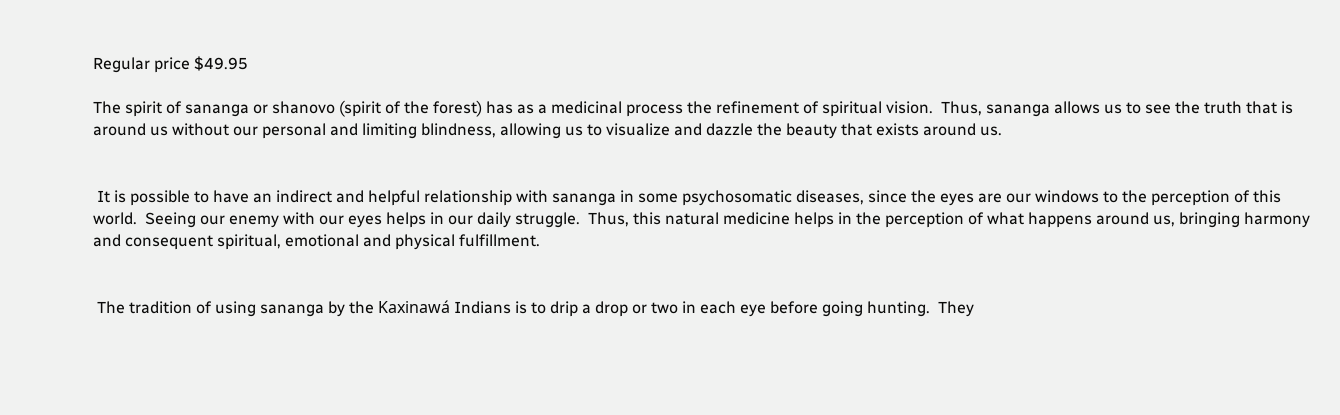Regular price $49.95

The spirit of sananga or shanovo (spirit of the forest) has as a medicinal process the refinement of spiritual vision.  Thus, sananga allows us to see the truth that is around us without our personal and limiting blindness, allowing us to visualize and dazzle the beauty that exists around us.


 It is possible to have an indirect and helpful relationship with sananga in some psychosomatic diseases, since the eyes are our windows to the perception of this world.  Seeing our enemy with our eyes helps in our daily struggle.  Thus, this natural medicine helps in the perception of what happens around us, bringing harmony and consequent spiritual, emotional and physical fulfillment.


 The tradition of using sananga by the Kaxinawá Indians is to drip a drop or two in each eye before going hunting.  They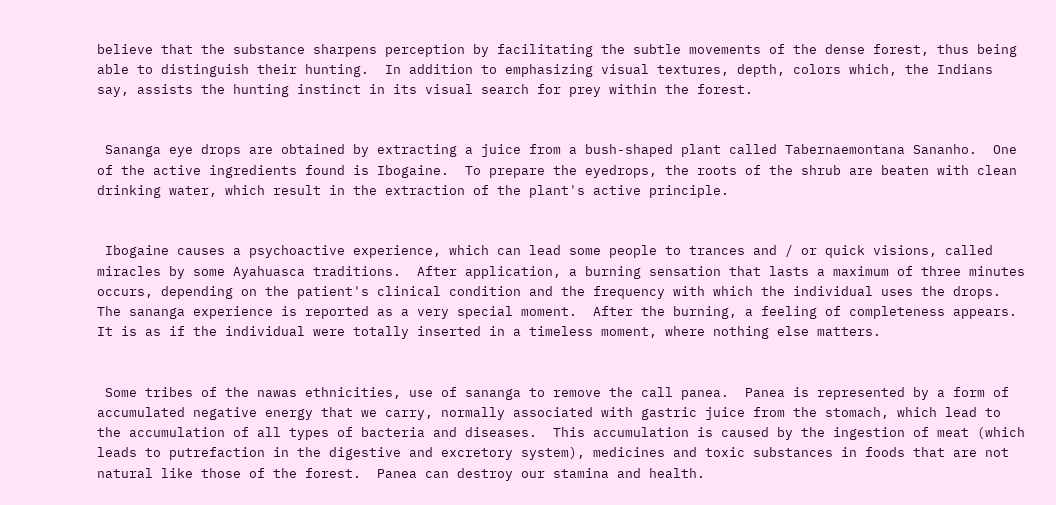believe that the substance sharpens perception by facilitating the subtle movements of the dense forest, thus being able to distinguish their hunting.  In addition to emphasizing visual textures, depth, colors which, the Indians say, assists the hunting instinct in its visual search for prey within the forest.


 Sananga eye drops are obtained by extracting a juice from a bush-shaped plant called Tabernaemontana Sananho.  One of the active ingredients found is Ibogaine.  To prepare the eyedrops, the roots of the shrub are beaten with clean drinking water, which result in the extraction of the plant's active principle.


 Ibogaine causes a psychoactive experience, which can lead some people to trances and / or quick visions, called miracles by some Ayahuasca traditions.  After application, a burning sensation that lasts a maximum of three minutes occurs, depending on the patient's clinical condition and the frequency with which the individual uses the drops.  The sananga experience is reported as a very special moment.  After the burning, a feeling of completeness appears.  It is as if the individual were totally inserted in a timeless moment, where nothing else matters.


 Some tribes of the nawas ethnicities, use of sananga to remove the call panea.  Panea is represented by a form of accumulated negative energy that we carry, normally associated with gastric juice from the stomach, which lead to the accumulation of all types of bacteria and diseases.  This accumulation is caused by the ingestion of meat (which leads to putrefaction in the digestive and excretory system), medicines and toxic substances in foods that are not natural like those of the forest.  Panea can destroy our stamina and health.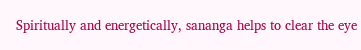Spiritually and energetically, sananga helps to clear the eye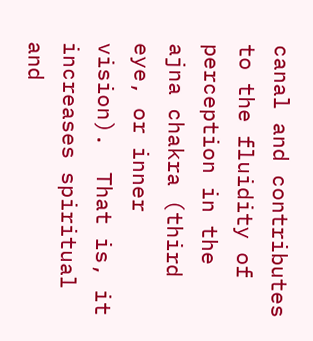canal and contributes to the fluidity of perception in the ajna chakra (third eye, or inner vision).  That is, it increases spiritual and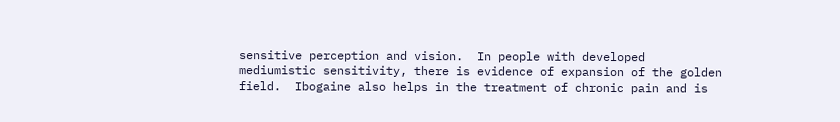sensitive perception and vision.  In people with developed mediumistic sensitivity, there is evidence of expansion of the golden field.  Ibogaine also helps in the treatment of chronic pain and is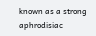known as a strong aphrodisiac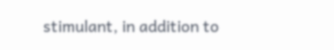stimulant, in addition to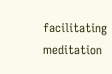facilitating meditation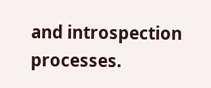and introspection processes.